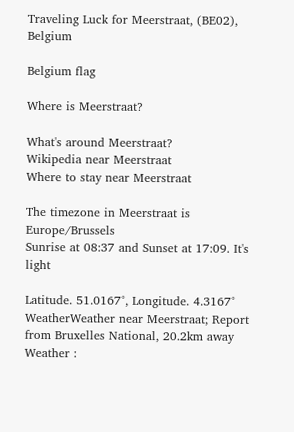Traveling Luck for Meerstraat, (BE02), Belgium

Belgium flag

Where is Meerstraat?

What's around Meerstraat?
Wikipedia near Meerstraat
Where to stay near Meerstraat

The timezone in Meerstraat is Europe/Brussels
Sunrise at 08:37 and Sunset at 17:09. It's light

Latitude. 51.0167°, Longitude. 4.3167°
WeatherWeather near Meerstraat; Report from Bruxelles National, 20.2km away
Weather :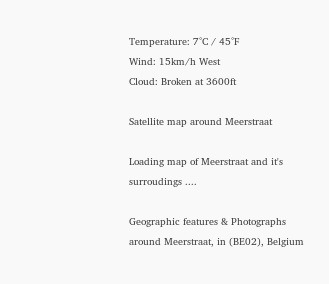Temperature: 7°C / 45°F
Wind: 15km/h West
Cloud: Broken at 3600ft

Satellite map around Meerstraat

Loading map of Meerstraat and it's surroudings ....

Geographic features & Photographs around Meerstraat, in (BE02), Belgium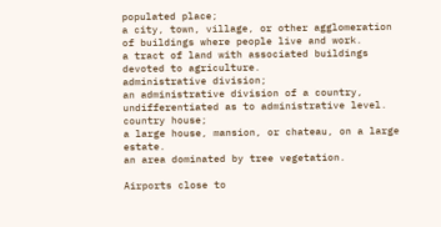populated place;
a city, town, village, or other agglomeration of buildings where people live and work.
a tract of land with associated buildings devoted to agriculture.
administrative division;
an administrative division of a country, undifferentiated as to administrative level.
country house;
a large house, mansion, or chateau, on a large estate.
an area dominated by tree vegetation.

Airports close to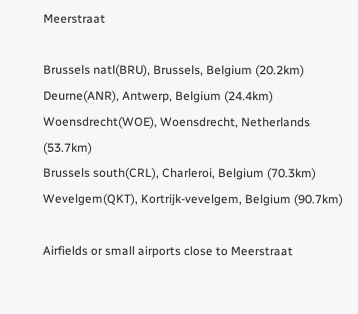Meerstraat

Brussels natl(BRU), Brussels, Belgium (20.2km)
Deurne(ANR), Antwerp, Belgium (24.4km)
Woensdrecht(WOE), Woensdrecht, Netherlands (53.7km)
Brussels south(CRL), Charleroi, Belgium (70.3km)
Wevelgem(QKT), Kortrijk-vevelgem, Belgium (90.7km)

Airfields or small airports close to Meerstraat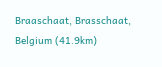Braaschaat, Brasschaat, Belgium (41.9km)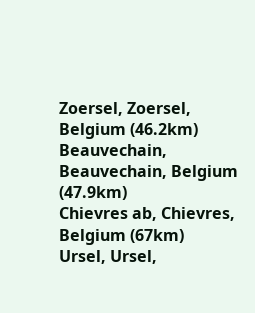Zoersel, Zoersel, Belgium (46.2km)
Beauvechain, Beauvechain, Belgium (47.9km)
Chievres ab, Chievres, Belgium (67km)
Ursel, Ursel,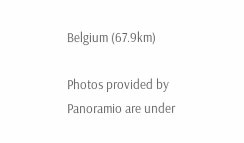Belgium (67.9km)

Photos provided by Panoramio are under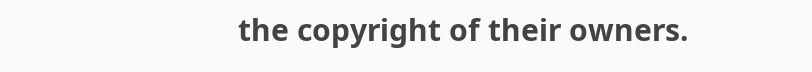the copyright of their owners.